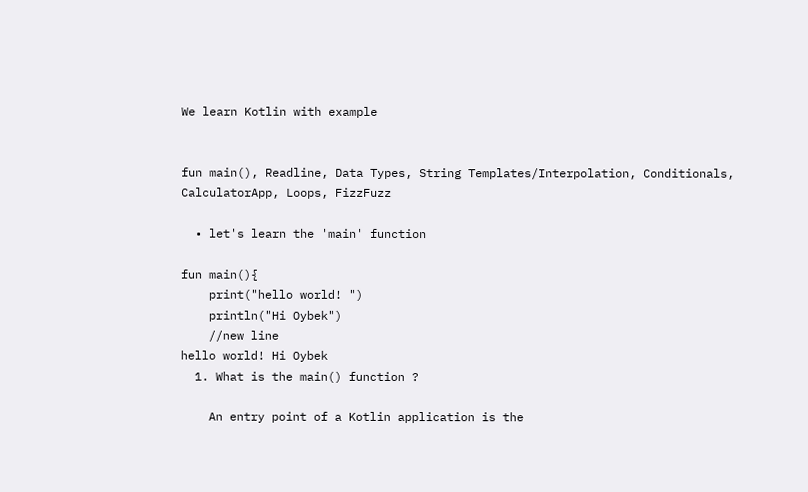We learn Kotlin with example


fun main(), Readline, Data Types, String Templates/Interpolation, Conditionals, CalculatorApp, Loops, FizzFuzz

  • let's learn the 'main' function

fun main(){
    print("hello world! ")
    println("Hi Oybek")
    //new line
hello world! Hi Oybek
  1. What is the main() function ?

    An entry point of a Kotlin application is the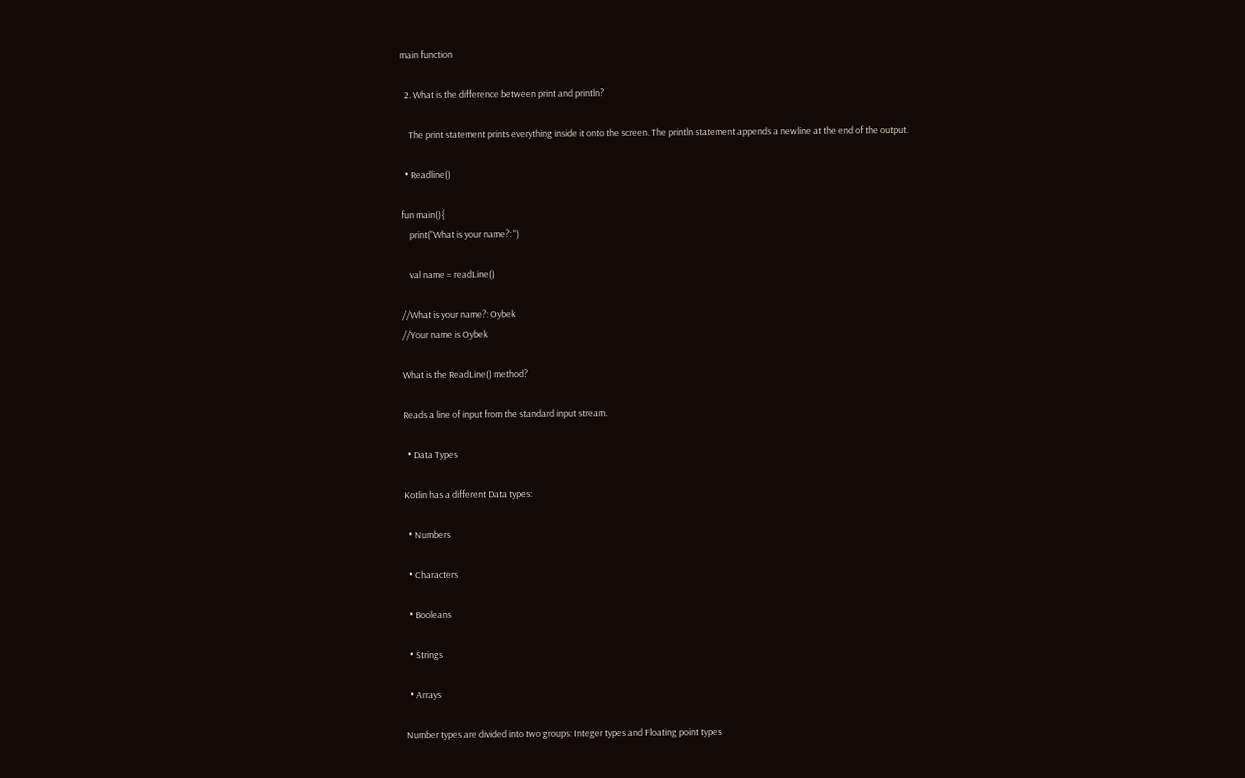main function

  2. What is the difference between print and println?

    The print statement prints everything inside it onto the screen. The println statement appends a newline at the end of the output.

  • Readline()

fun main(){
    print("What is your name?: ")

    val name = readLine()

//What is your name?: Oybek
//Your name is Oybek

What is the ReadLine() method?

Reads a line of input from the standard input stream.

  • Data Types

Kotlin has a different Data types:

  • Numbers

  • Characters

  • Booleans

  • Strings

  • Arrays

Number types are divided into two groups: Integer types and Floating point types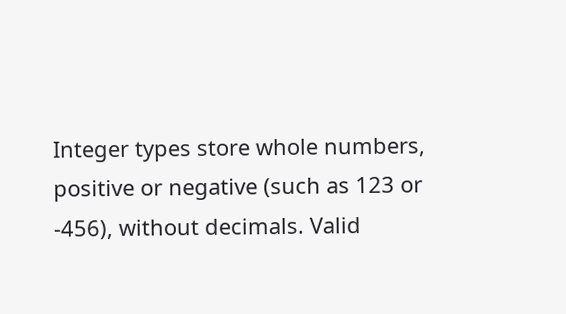Integer types store whole numbers, positive or negative (such as 123 or -456), without decimals. Valid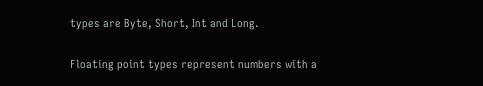types are Byte, Short, Int and Long.

Floating point types represent numbers with a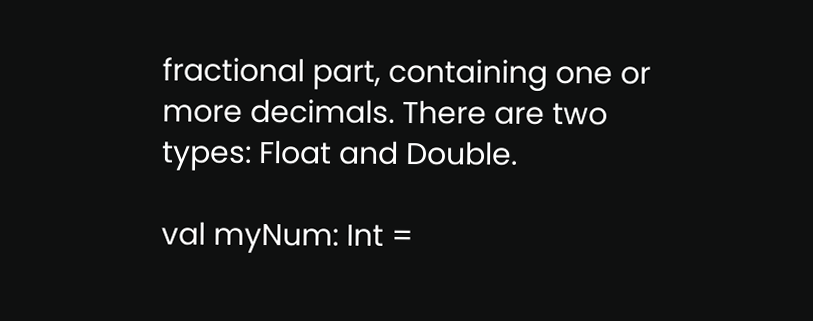fractional part, containing one or more decimals. There are two types: Float and Double.

val myNum: Int =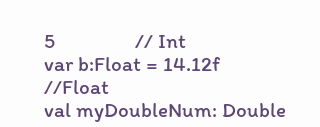5                // Int
var b:Float = 14.12f              //Float
val myDoubleNum: Double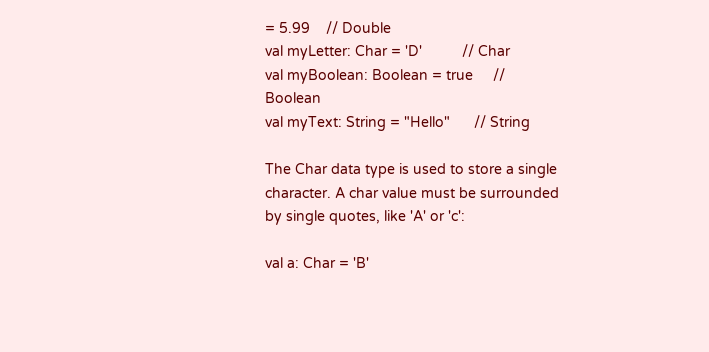= 5.99    // Double
val myLetter: Char = 'D'          // Char
val myBoolean: Boolean = true     // Boolean
val myText: String = "Hello"      // String

The Char data type is used to store a single character. A char value must be surrounded by single quotes, like 'A' or 'c':

val a: Char = 'B'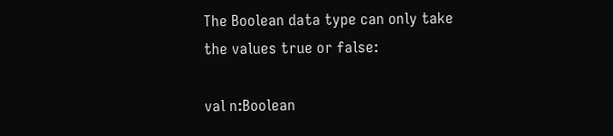The Boolean data type can only take the values true or false:

val n:Boolean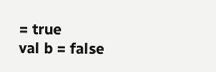= true
val b = false